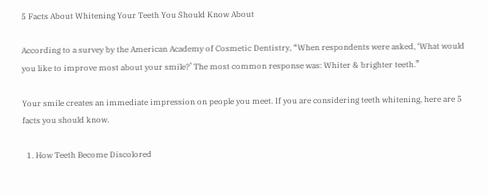5 Facts About Whitening Your Teeth You Should Know About

According to a survey by the American Academy of Cosmetic Dentistry, “When respondents were asked, ‘What would you like to improve most about your smile?’ The most common response was: Whiter & brighter teeth.”

Your smile creates an immediate impression on people you meet. If you are considering teeth whitening, here are 5 facts you should know.

  1. How Teeth Become Discolored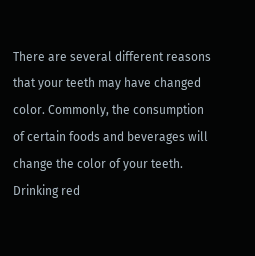There are several different reasons that your teeth may have changed color. Commonly, the consumption of certain foods and beverages will change the color of your teeth. Drinking red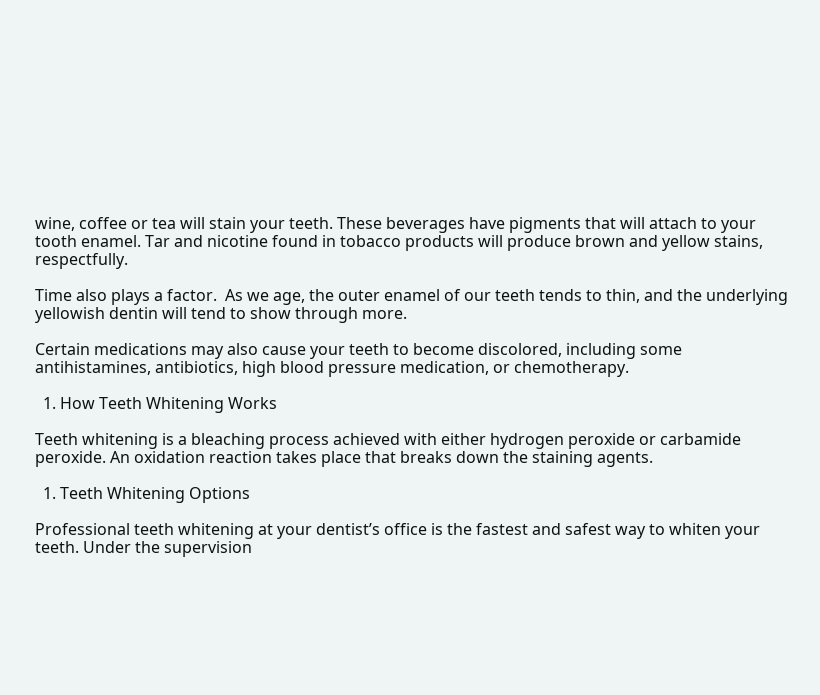wine, coffee or tea will stain your teeth. These beverages have pigments that will attach to your tooth enamel. Tar and nicotine found in tobacco products will produce brown and yellow stains, respectfully.

Time also plays a factor.  As we age, the outer enamel of our teeth tends to thin, and the underlying yellowish dentin will tend to show through more.

Certain medications may also cause your teeth to become discolored, including some antihistamines, antibiotics, high blood pressure medication, or chemotherapy.

  1. How Teeth Whitening Works

Teeth whitening is a bleaching process achieved with either hydrogen peroxide or carbamide peroxide. An oxidation reaction takes place that breaks down the staining agents.

  1. Teeth Whitening Options

Professional teeth whitening at your dentist’s office is the fastest and safest way to whiten your teeth. Under the supervision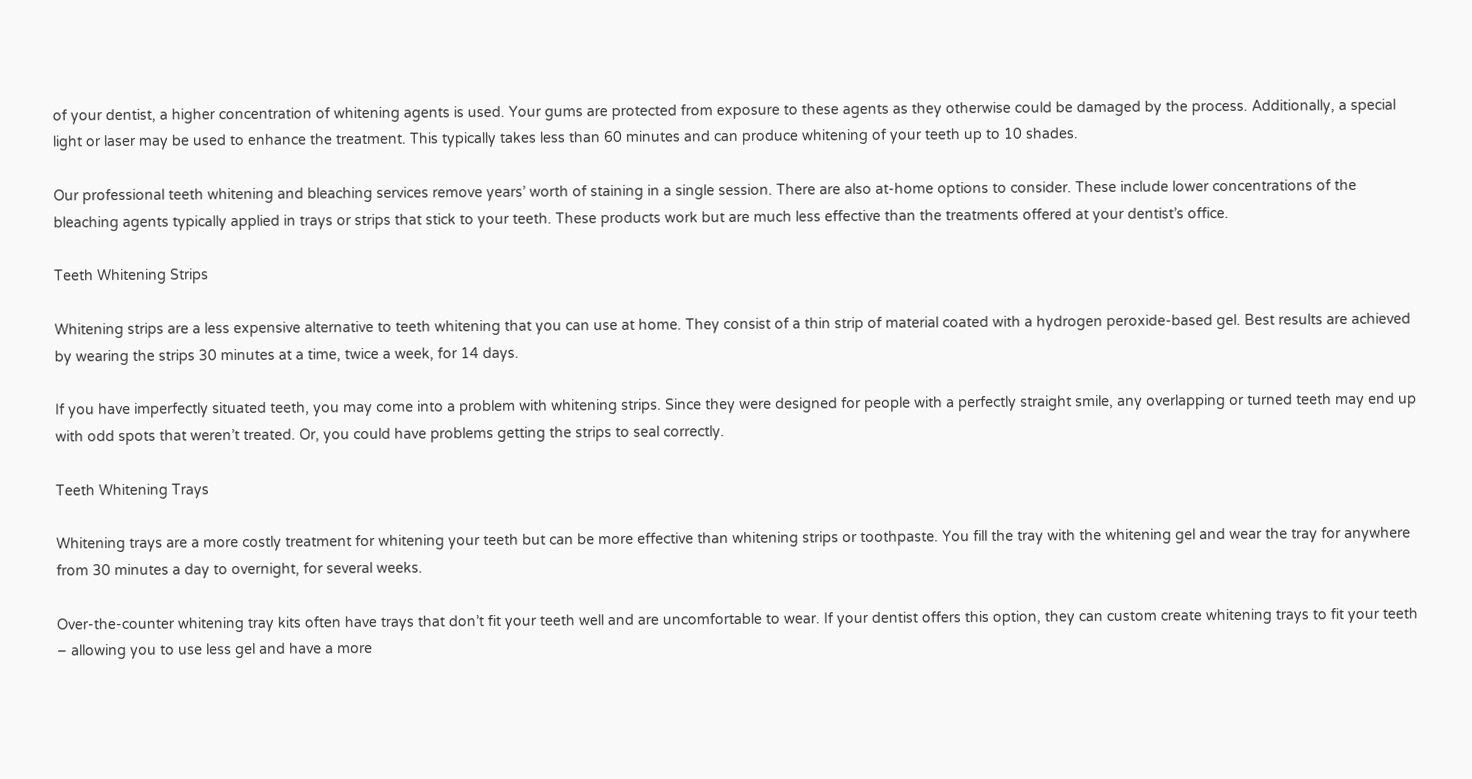of your dentist, a higher concentration of whitening agents is used. Your gums are protected from exposure to these agents as they otherwise could be damaged by the process. Additionally, a special light or laser may be used to enhance the treatment. This typically takes less than 60 minutes and can produce whitening of your teeth up to 10 shades.

Our professional teeth whitening and bleaching services remove years’ worth of staining in a single session. There are also at-home options to consider. These include lower concentrations of the bleaching agents typically applied in trays or strips that stick to your teeth. These products work but are much less effective than the treatments offered at your dentist’s office.

Teeth Whitening Strips

Whitening strips are a less expensive alternative to teeth whitening that you can use at home. They consist of a thin strip of material coated with a hydrogen peroxide-based gel. Best results are achieved by wearing the strips 30 minutes at a time, twice a week, for 14 days.

If you have imperfectly situated teeth, you may come into a problem with whitening strips. Since they were designed for people with a perfectly straight smile, any overlapping or turned teeth may end up with odd spots that weren’t treated. Or, you could have problems getting the strips to seal correctly.

Teeth Whitening Trays

Whitening trays are a more costly treatment for whitening your teeth but can be more effective than whitening strips or toothpaste. You fill the tray with the whitening gel and wear the tray for anywhere from 30 minutes a day to overnight, for several weeks.

Over-the-counter whitening tray kits often have trays that don’t fit your teeth well and are uncomfortable to wear. If your dentist offers this option, they can custom create whitening trays to fit your teeth – allowing you to use less gel and have a more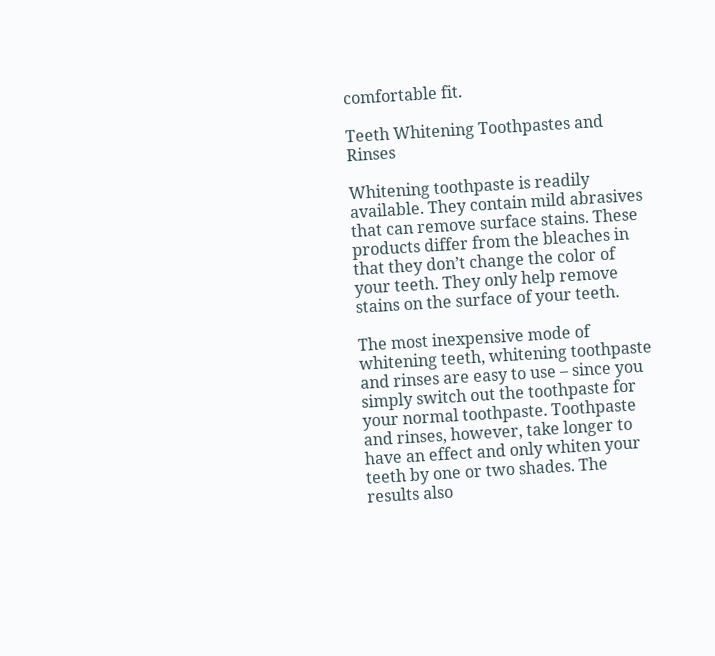comfortable fit.

Teeth Whitening Toothpastes and Rinses

Whitening toothpaste is readily available. They contain mild abrasives that can remove surface stains. These products differ from the bleaches in that they don’t change the color of your teeth. They only help remove stains on the surface of your teeth.

The most inexpensive mode of whitening teeth, whitening toothpaste and rinses are easy to use – since you simply switch out the toothpaste for your normal toothpaste. Toothpaste and rinses, however, take longer to have an effect and only whiten your teeth by one or two shades. The results also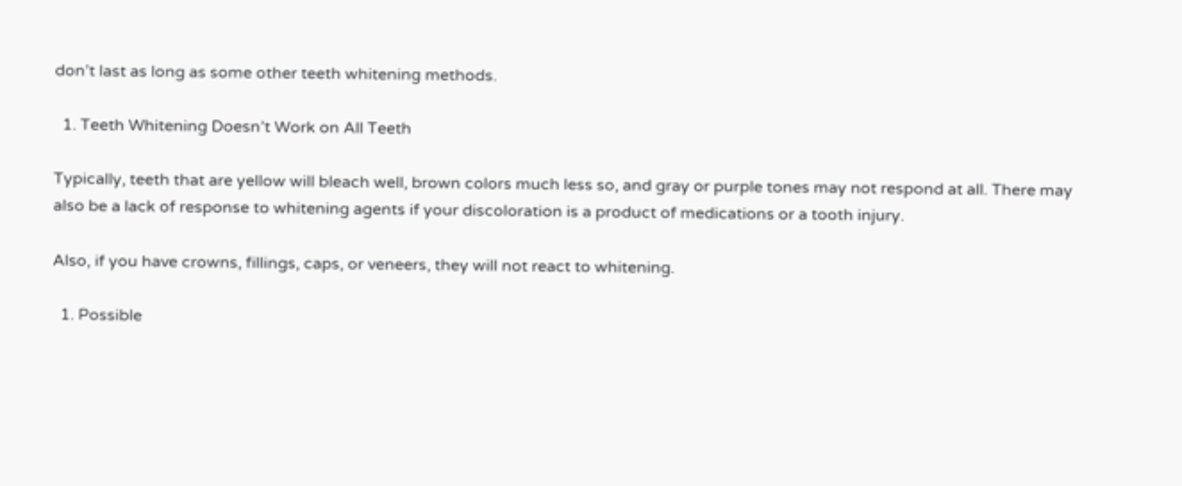don’t last as long as some other teeth whitening methods.

  1. Teeth Whitening Doesn’t Work on All Teeth

Typically, teeth that are yellow will bleach well, brown colors much less so, and gray or purple tones may not respond at all. There may also be a lack of response to whitening agents if your discoloration is a product of medications or a tooth injury.

Also, if you have crowns, fillings, caps, or veneers, they will not react to whitening.

  1. Possible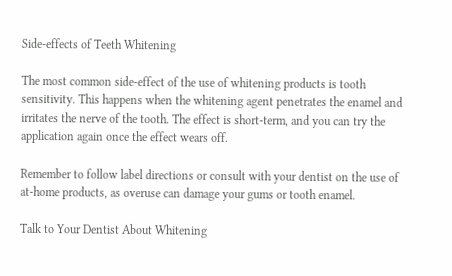Side-effects of Teeth Whitening

The most common side-effect of the use of whitening products is tooth sensitivity. This happens when the whitening agent penetrates the enamel and irritates the nerve of the tooth. The effect is short-term, and you can try the application again once the effect wears off.

Remember to follow label directions or consult with your dentist on the use of at-home products, as overuse can damage your gums or tooth enamel.

Talk to Your Dentist About Whitening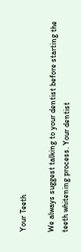Your Teeth

We always suggest talking to your dentist before starting the teeth whitening process. Your dentist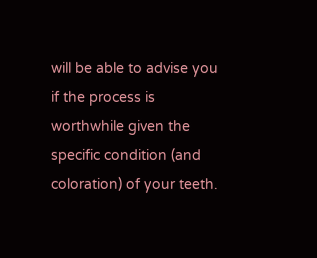will be able to advise you if the process is worthwhile given the specific condition (and coloration) of your teeth.